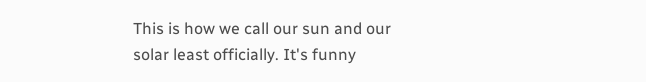This is how we call our sun and our solar least officially. It's funny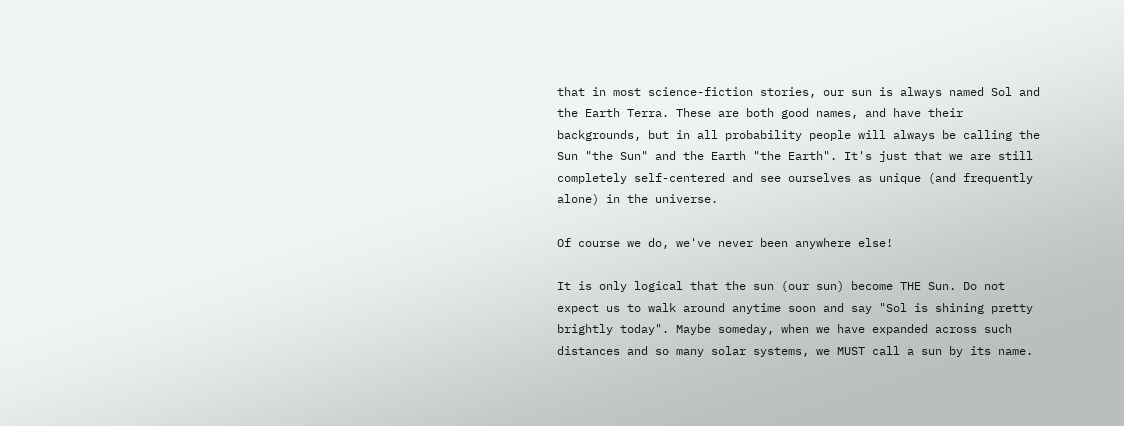that in most science-fiction stories, our sun is always named Sol and the Earth Terra. These are both good names, and have their backgrounds, but in all probability people will always be calling the Sun "the Sun" and the Earth "the Earth". It's just that we are still completely self-centered and see ourselves as unique (and frequently alone) in the universe.

Of course we do, we've never been anywhere else!

It is only logical that the sun (our sun) become THE Sun. Do not expect us to walk around anytime soon and say "Sol is shining pretty brightly today". Maybe someday, when we have expanded across such distances and so many solar systems, we MUST call a sun by its name.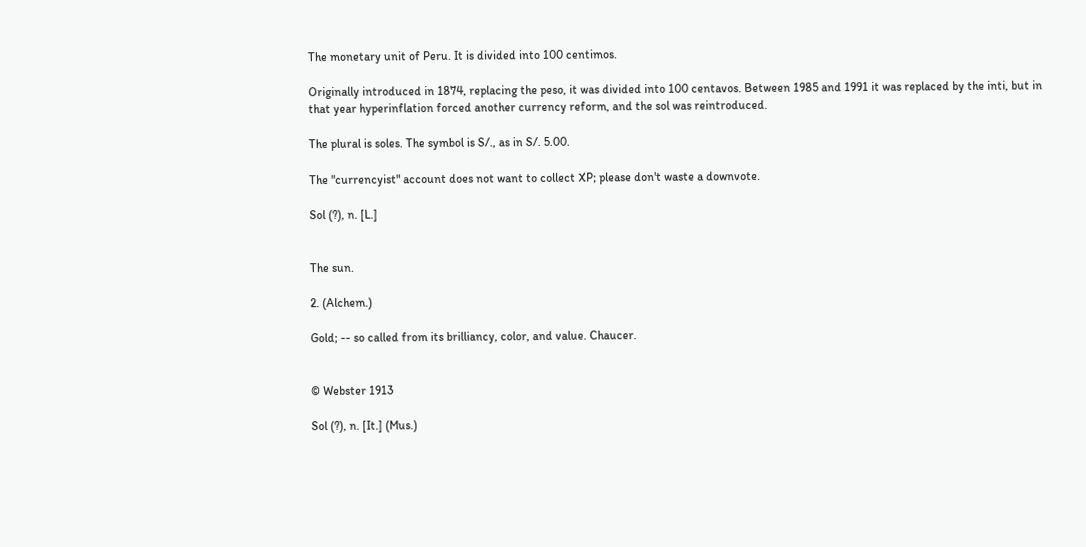The monetary unit of Peru. It is divided into 100 centimos.

Originally introduced in 1874, replacing the peso, it was divided into 100 centavos. Between 1985 and 1991 it was replaced by the inti, but in that year hyperinflation forced another currency reform, and the sol was reintroduced.

The plural is soles. The symbol is S/., as in S/. 5.00.

The "currencyist" account does not want to collect XP; please don't waste a downvote.

Sol (?), n. [L.]


The sun.

2. (Alchem.)

Gold; -- so called from its brilliancy, color, and value. Chaucer.


© Webster 1913

Sol (?), n. [It.] (Mus.)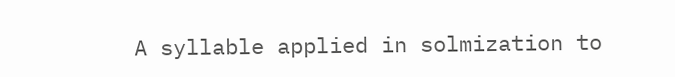A syllable applied in solmization to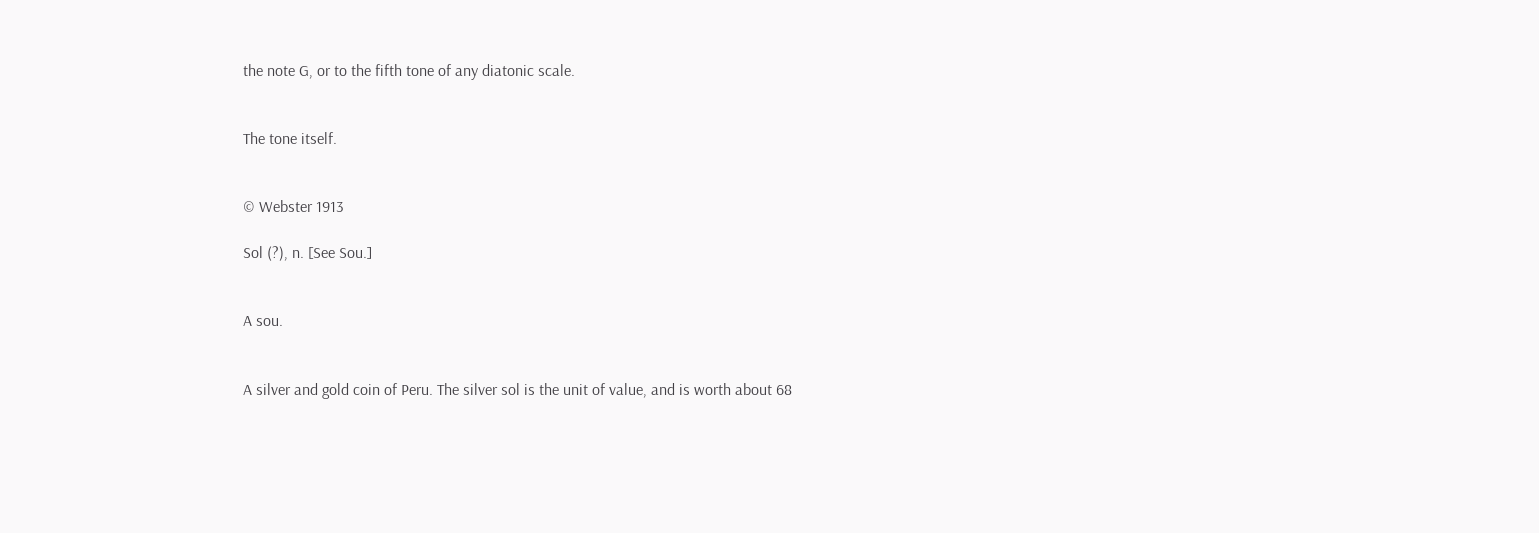the note G, or to the fifth tone of any diatonic scale.


The tone itself.


© Webster 1913

Sol (?), n. [See Sou.]


A sou.


A silver and gold coin of Peru. The silver sol is the unit of value, and is worth about 68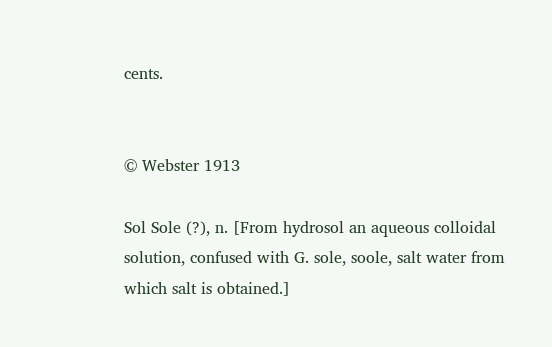cents.


© Webster 1913

Sol Sole (?), n. [From hydrosol an aqueous colloidal solution, confused with G. sole, soole, salt water from which salt is obtained.]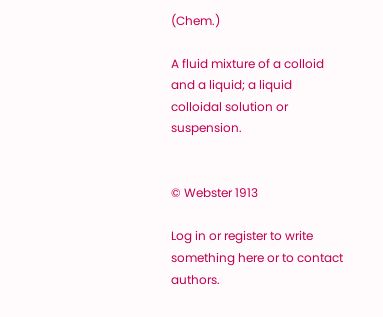(Chem.)

A fluid mixture of a colloid and a liquid; a liquid colloidal solution or suspension.


© Webster 1913

Log in or register to write something here or to contact authors.